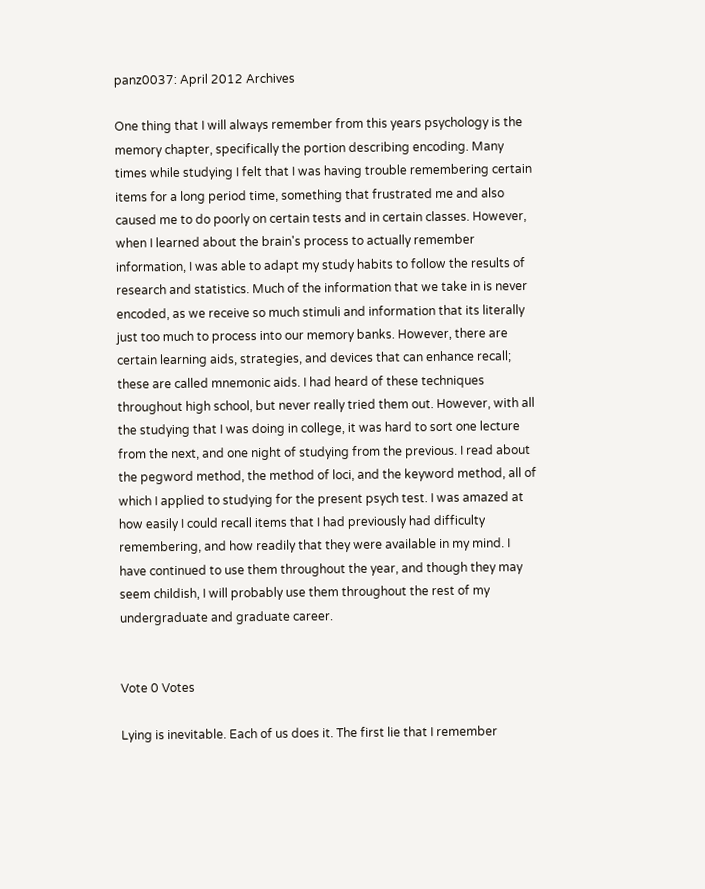panz0037: April 2012 Archives

One thing that I will always remember from this years psychology is the memory chapter, specifically the portion describing encoding. Many times while studying I felt that I was having trouble remembering certain items for a long period time, something that frustrated me and also caused me to do poorly on certain tests and in certain classes. However, when I learned about the brain's process to actually remember information, I was able to adapt my study habits to follow the results of research and statistics. Much of the information that we take in is never encoded, as we receive so much stimuli and information that its literally just too much to process into our memory banks. However, there are certain learning aids, strategies, and devices that can enhance recall; these are called mnemonic aids. I had heard of these techniques throughout high school, but never really tried them out. However, with all the studying that I was doing in college, it was hard to sort one lecture from the next, and one night of studying from the previous. I read about the pegword method, the method of loci, and the keyword method, all of which I applied to studying for the present psych test. I was amazed at how easily I could recall items that I had previously had difficulty remembering, and how readily that they were available in my mind. I have continued to use them throughout the year, and though they may seem childish, I will probably use them throughout the rest of my undergraduate and graduate career.


Vote 0 Votes

Lying is inevitable. Each of us does it. The first lie that I remember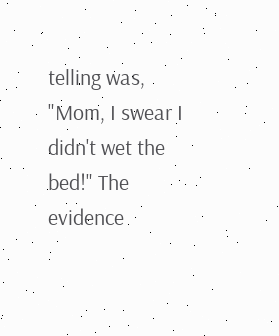telling was, "Mom, I swear I didn't wet the bed!" The evidence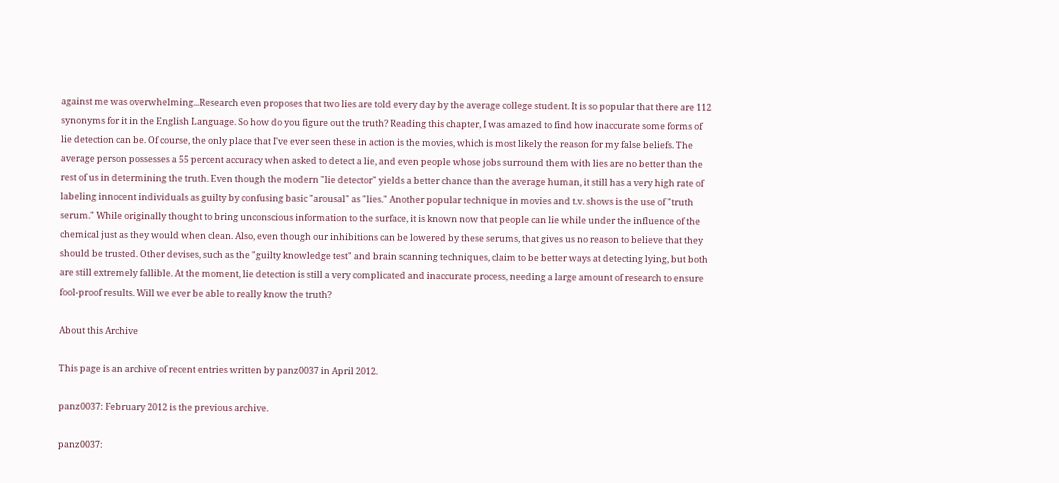against me was overwhelming...Research even proposes that two lies are told every day by the average college student. It is so popular that there are 112 synonyms for it in the English Language. So how do you figure out the truth? Reading this chapter, I was amazed to find how inaccurate some forms of lie detection can be. Of course, the only place that I've ever seen these in action is the movies, which is most likely the reason for my false beliefs. The average person possesses a 55 percent accuracy when asked to detect a lie, and even people whose jobs surround them with lies are no better than the rest of us in determining the truth. Even though the modern "lie detector" yields a better chance than the average human, it still has a very high rate of labeling innocent individuals as guilty by confusing basic "arousal" as "lies." Another popular technique in movies and t.v. shows is the use of "truth serum." While originally thought to bring unconscious information to the surface, it is known now that people can lie while under the influence of the chemical just as they would when clean. Also, even though our inhibitions can be lowered by these serums, that gives us no reason to believe that they should be trusted. Other devises, such as the "guilty knowledge test" and brain scanning techniques, claim to be better ways at detecting lying, but both are still extremely fallible. At the moment, lie detection is still a very complicated and inaccurate process, needing a large amount of research to ensure fool-proof results. Will we ever be able to really know the truth?

About this Archive

This page is an archive of recent entries written by panz0037 in April 2012.

panz0037: February 2012 is the previous archive.

panz0037: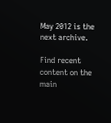May 2012 is the next archive.

Find recent content on the main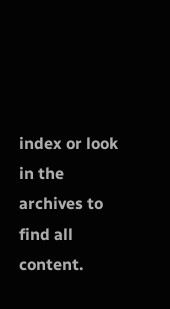index or look in the archives to find all content.